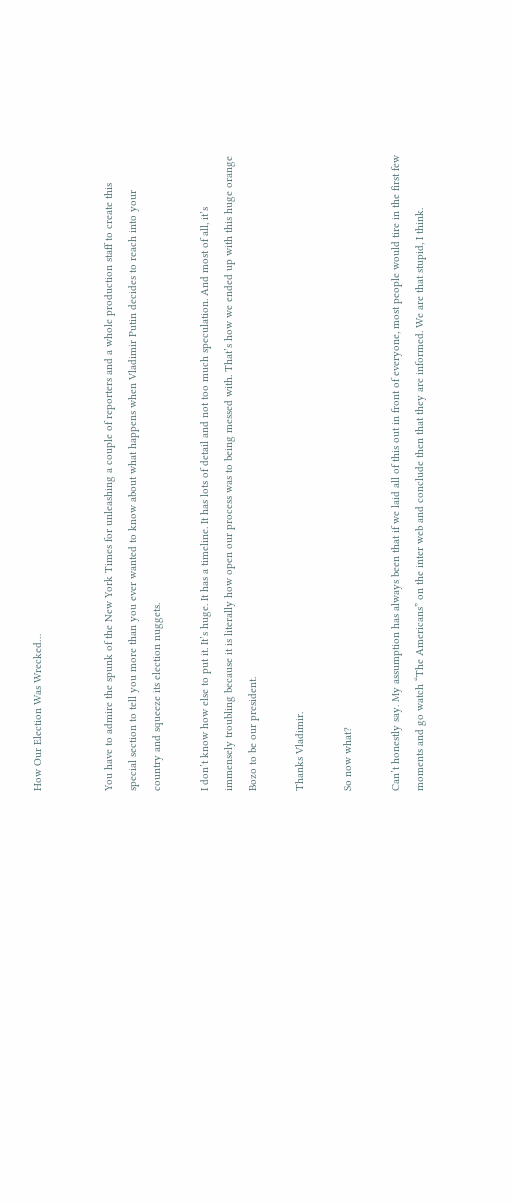How Our Election Was Wrecked…


You have to admire the spunk of the New York Times for unleashing a couple of reporters and a whole production staff to create this special section to tell you more than you ever wanted to know about what happens when Vladimir Putin decides to reach into your country and squeeze its election nuggets.

I don’t know how else to put it. It’s huge. It has a timeline. It has lots of detail and not too much speculation. And most of all, it’s immensely troubling because it is literally how open our process was to being messed with. That’s how we ended up with this huge orange Bozo to be our president.

Thanks Vladimir.

So now what?

Can’t honestly say. My assumption has always been that if we laid all of this out in front of everyone, most people would tire in the first few moments and go watch “The Americans” on the inter web and conclude then that they are informed. We are that stupid, I think.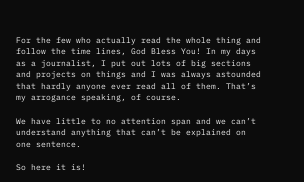For the few who actually read the whole thing and follow the time lines, God Bless You! In my days as a journalist, I put out lots of big sections and projects on things and I was always astounded that hardly anyone ever read all of them. That’s my arrogance speaking, of course.

We have little to no attention span and we can’t understand anything that can’t be explained on one sentence.

So here it is!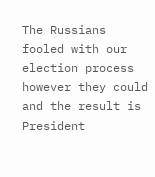The Russians fooled with our election process however they could and the result is President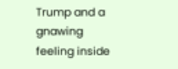Trump and a gnawing feeling inside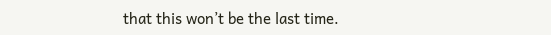that this won’t be the last time.